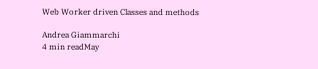Web Worker driven Classes and methods

Andrea Giammarchi
4 min readMay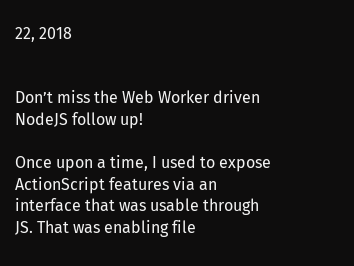22, 2018


Don’t miss the Web Worker driven NodeJS follow up!

Once upon a time, I used to expose ActionScript features via an interface that was usable through JS. That was enabling file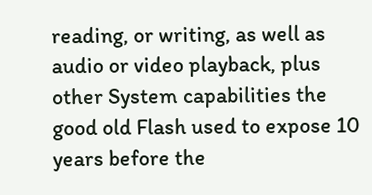reading, or writing, as well as audio or video playback, plus other System capabilities the good old Flash used to expose 10 years before the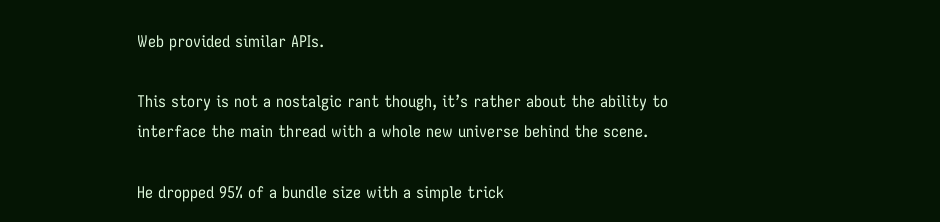Web provided similar APIs.

This story is not a nostalgic rant though, it’s rather about the ability to interface the main thread with a whole new universe behind the scene.

He dropped 95% of a bundle size with a simple trick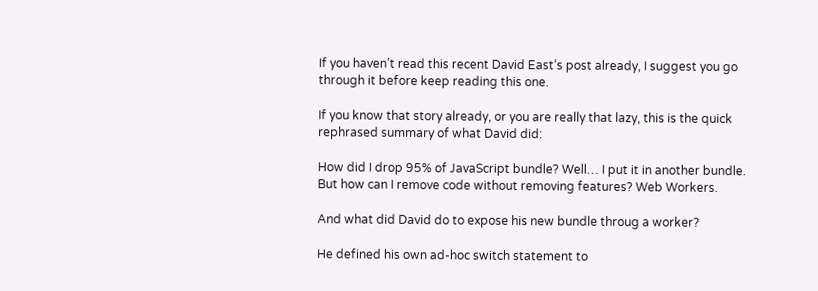If you haven’t read this recent David East’s post already, I suggest you go through it before keep reading this one.

If you know that story already, or you are really that lazy, this is the quick rephrased summary of what David did:

How did I drop 95% of JavaScript bundle? Well… I put it in another bundle.
But how can I remove code without removing features? Web Workers.

And what did David do to expose his new bundle throug a worker?

He defined his own ad-hoc switch statement to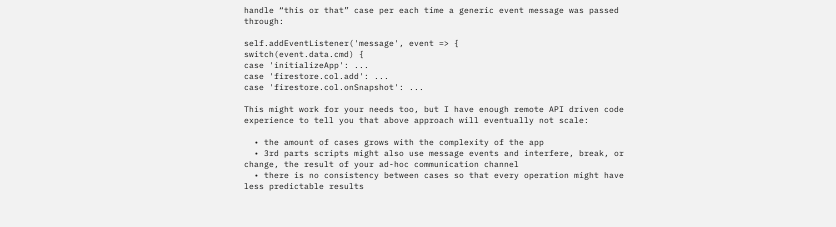handle “this or that” case per each time a generic event message was passed through:

self.addEventListener('message', event => {
switch(event.data.cmd) {
case 'initializeApp': ...
case 'firestore.col.add': ...
case 'firestore.col.onSnapshot': ...

This might work for your needs too, but I have enough remote API driven code experience to tell you that above approach will eventually not scale:

  • the amount of cases grows with the complexity of the app
  • 3rd parts scripts might also use message events and interfere, break, or change, the result of your ad-hoc communication channel
  • there is no consistency between cases so that every operation might have less predictable results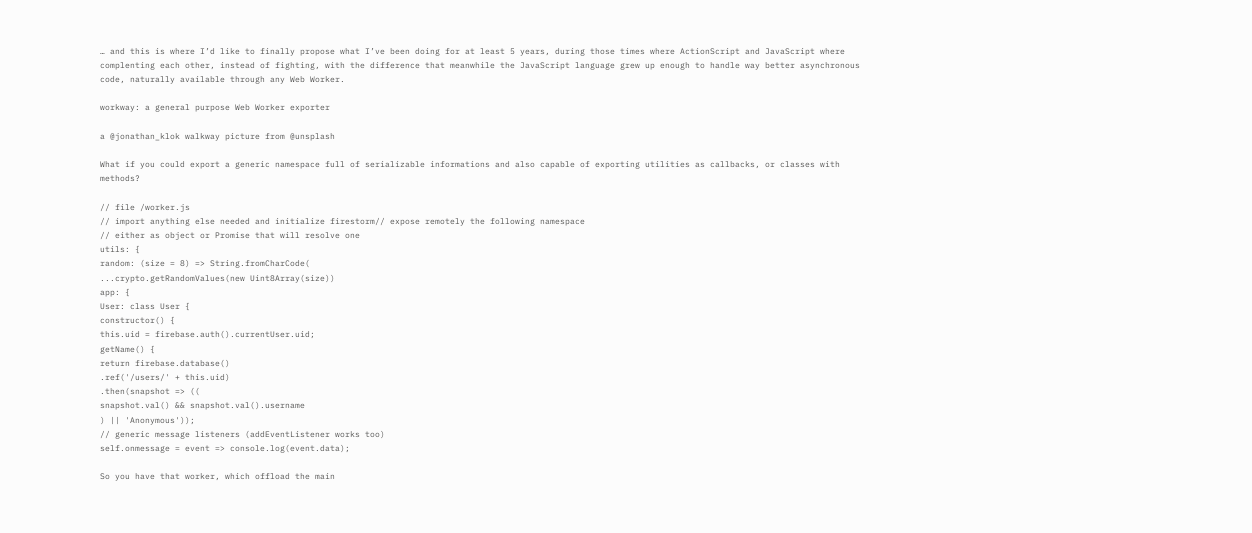… and this is where I’d like to finally propose what I’ve been doing for at least 5 years, during those times where ActionScript and JavaScript where complenting each other, instead of fighting, with the difference that meanwhile the JavaScript language grew up enough to handle way better asynchronous code, naturally available through any Web Worker.

workway: a general purpose Web Worker exporter

a @jonathan_klok walkway picture from @unsplash

What if you could export a generic namespace full of serializable informations and also capable of exporting utilities as callbacks, or classes with methods?

// file /worker.js
// import anything else needed and initialize firestorm// expose remotely the following namespace
// either as object or Promise that will resolve one
utils: {
random: (size = 8) => String.fromCharCode(
...crypto.getRandomValues(new Uint8Array(size))
app: {
User: class User {
constructor() {
this.uid = firebase.auth().currentUser.uid;
getName() {
return firebase.database()
.ref('/users/' + this.uid)
.then(snapshot => ((
snapshot.val() && snapshot.val().username
) || 'Anonymous'));
// generic message listeners (addEventListener works too)
self.onmessage = event => console.log(event.data);

So you have that worker, which offload the main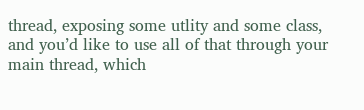thread, exposing some utlity and some class, and you’d like to use all of that through your main thread, which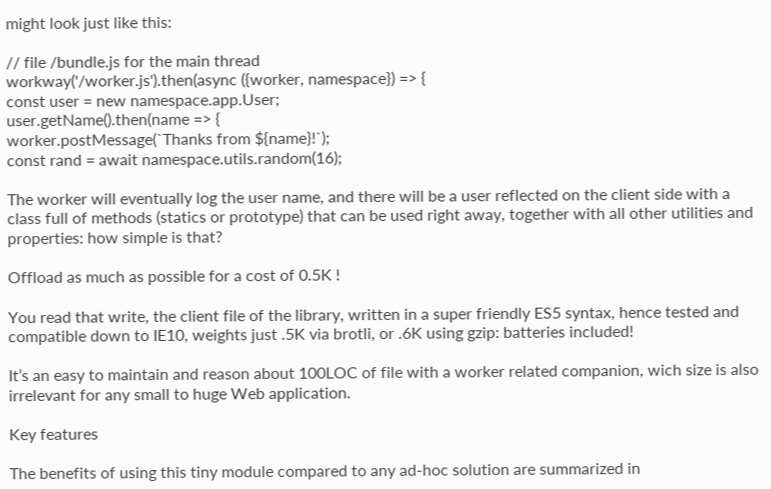might look just like this:

// file /bundle.js for the main thread
workway('/worker.js').then(async ({worker, namespace}) => {
const user = new namespace.app.User;
user.getName().then(name => {
worker.postMessage(`Thanks from ${name}!`);
const rand = await namespace.utils.random(16);

The worker will eventually log the user name, and there will be a user reflected on the client side with a class full of methods (statics or prototype) that can be used right away, together with all other utilities and properties: how simple is that?

Offload as much as possible for a cost of 0.5K !

You read that write, the client file of the library, written in a super friendly ES5 syntax, hence tested and compatible down to IE10, weights just .5K via brotli, or .6K using gzip: batteries included!

It’s an easy to maintain and reason about 100LOC of file with a worker related companion, wich size is also irrelevant for any small to huge Web application.

Key features

The benefits of using this tiny module compared to any ad-hoc solution are summarized in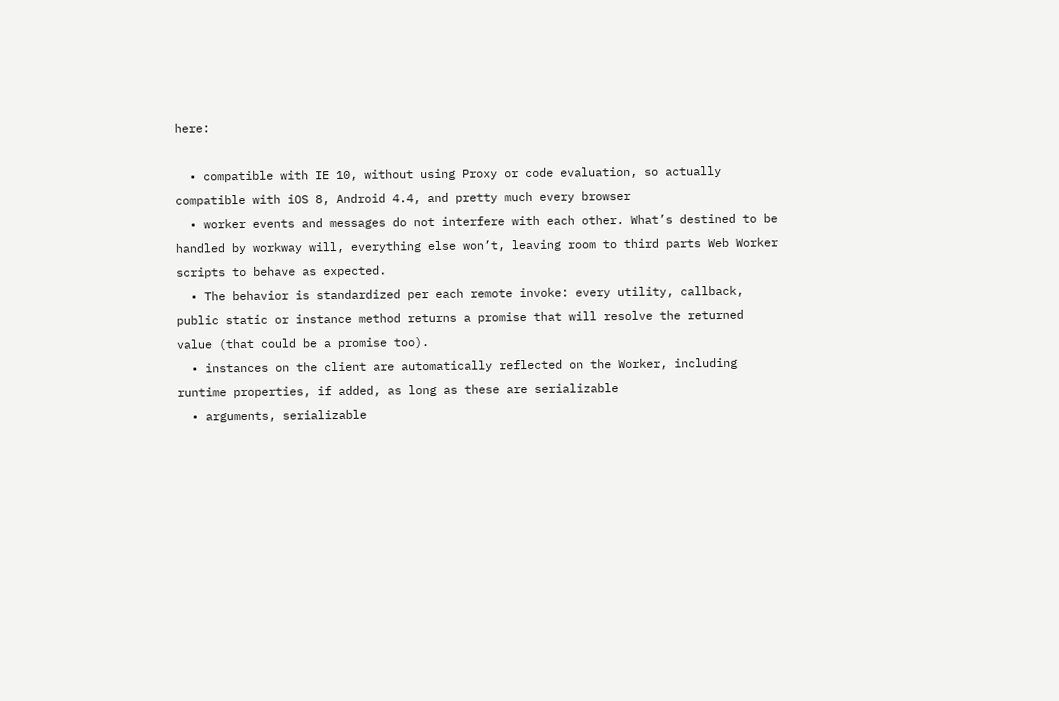here:

  • compatible with IE 10, without using Proxy or code evaluation, so actually compatible with iOS 8, Android 4.4, and pretty much every browser
  • worker events and messages do not interfere with each other. What’s destined to be handled by workway will, everything else won’t, leaving room to third parts Web Worker scripts to behave as expected.
  • The behavior is standardized per each remote invoke: every utility, callback, public static or instance method returns a promise that will resolve the returned value (that could be a promise too).
  • instances on the client are automatically reflected on the Worker, including runtime properties, if added, as long as these are serializable
  • arguments, serializable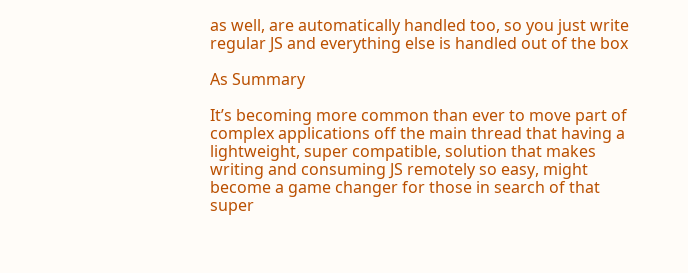as well, are automatically handled too, so you just write regular JS and everything else is handled out of the box

As Summary

It’s becoming more common than ever to move part of complex applications off the main thread that having a lightweight, super compatible, solution that makes writing and consuming JS remotely so easy, might become a game changer for those in search of that super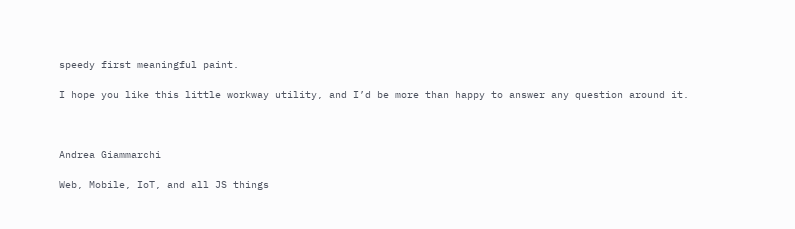speedy first meaningful paint.

I hope you like this little workway utility, and I’d be more than happy to answer any question around it.



Andrea Giammarchi

Web, Mobile, IoT, and all JS things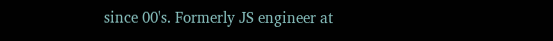since 00's. Formerly JS engineer at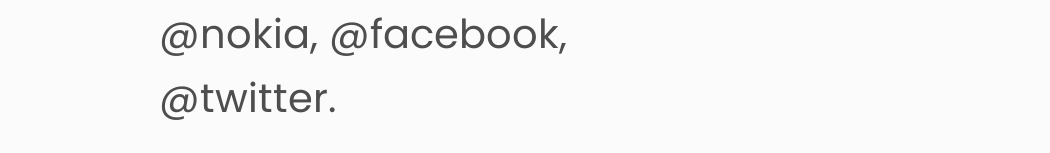@nokia, @facebook, @twitter.